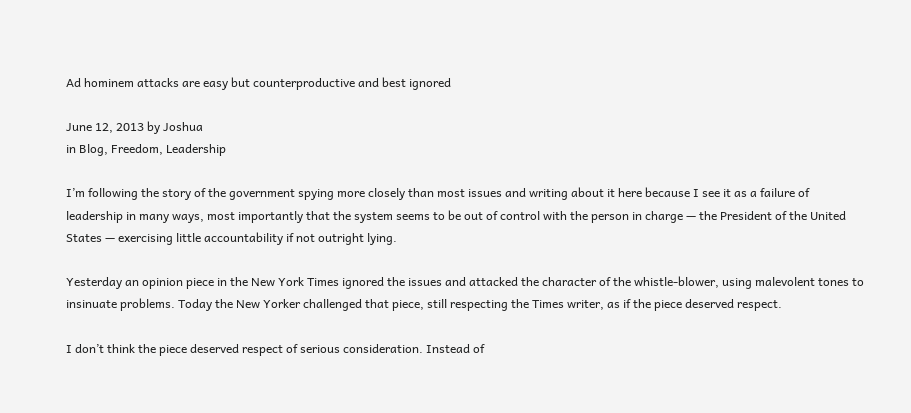Ad hominem attacks are easy but counterproductive and best ignored

June 12, 2013 by Joshua
in Blog, Freedom, Leadership

I’m following the story of the government spying more closely than most issues and writing about it here because I see it as a failure of leadership in many ways, most importantly that the system seems to be out of control with the person in charge — the President of the United States — exercising little accountability if not outright lying.

Yesterday an opinion piece in the New York Times ignored the issues and attacked the character of the whistle-blower, using malevolent tones to insinuate problems. Today the New Yorker challenged that piece, still respecting the Times writer, as if the piece deserved respect.

I don’t think the piece deserved respect of serious consideration. Instead of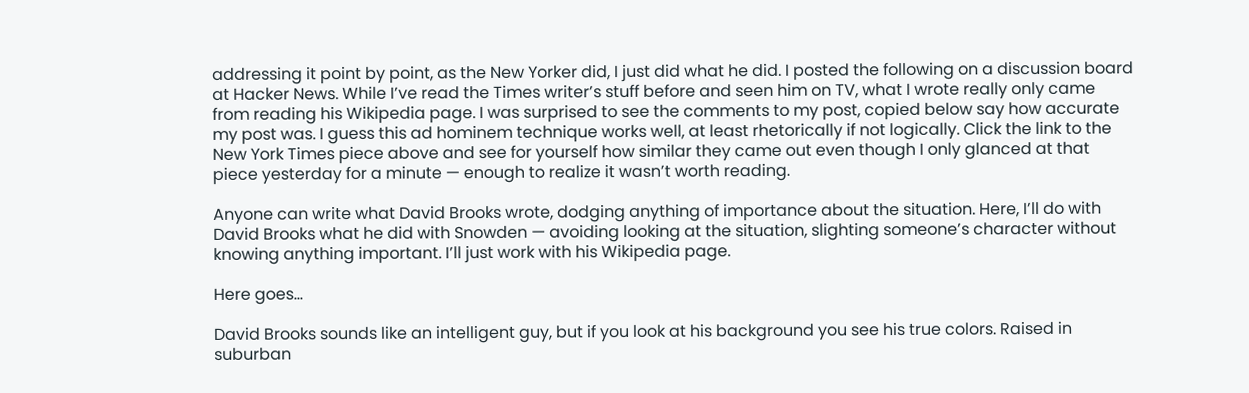addressing it point by point, as the New Yorker did, I just did what he did. I posted the following on a discussion board at Hacker News. While I’ve read the Times writer’s stuff before and seen him on TV, what I wrote really only came from reading his Wikipedia page. I was surprised to see the comments to my post, copied below say how accurate my post was. I guess this ad hominem technique works well, at least rhetorically if not logically. Click the link to the New York Times piece above and see for yourself how similar they came out even though I only glanced at that piece yesterday for a minute — enough to realize it wasn’t worth reading.

Anyone can write what David Brooks wrote, dodging anything of importance about the situation. Here, I’ll do with David Brooks what he did with Snowden — avoiding looking at the situation, slighting someone’s character without knowing anything important. I’ll just work with his Wikipedia page.

Here goes…

David Brooks sounds like an intelligent guy, but if you look at his background you see his true colors. Raised in suburban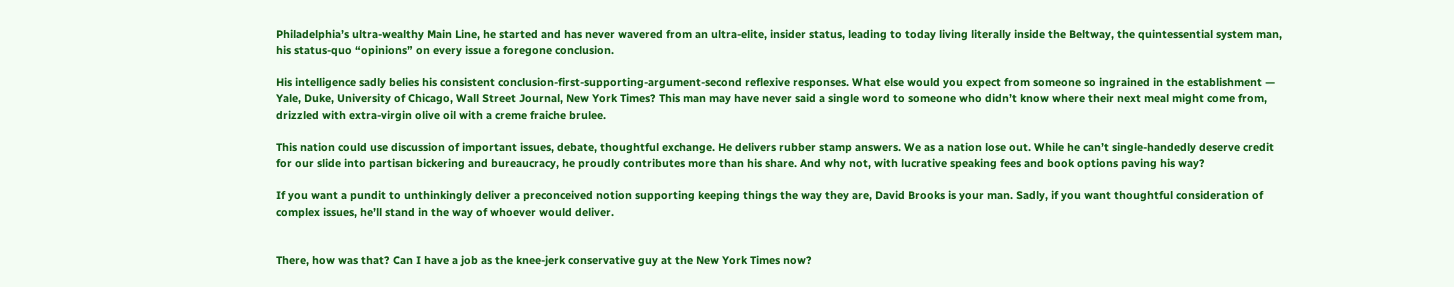Philadelphia’s ultra-wealthy Main Line, he started and has never wavered from an ultra-elite, insider status, leading to today living literally inside the Beltway, the quintessential system man, his status-quo “opinions” on every issue a foregone conclusion.

His intelligence sadly belies his consistent conclusion-first-supporting-argument-second reflexive responses. What else would you expect from someone so ingrained in the establishment — Yale, Duke, University of Chicago, Wall Street Journal, New York Times? This man may have never said a single word to someone who didn’t know where their next meal might come from, drizzled with extra-virgin olive oil with a creme fraiche brulee.

This nation could use discussion of important issues, debate, thoughtful exchange. He delivers rubber stamp answers. We as a nation lose out. While he can’t single-handedly deserve credit for our slide into partisan bickering and bureaucracy, he proudly contributes more than his share. And why not, with lucrative speaking fees and book options paving his way?

If you want a pundit to unthinkingly deliver a preconceived notion supporting keeping things the way they are, David Brooks is your man. Sadly, if you want thoughtful consideration of complex issues, he’ll stand in the way of whoever would deliver.


There, how was that? Can I have a job as the knee-jerk conservative guy at the New York Times now?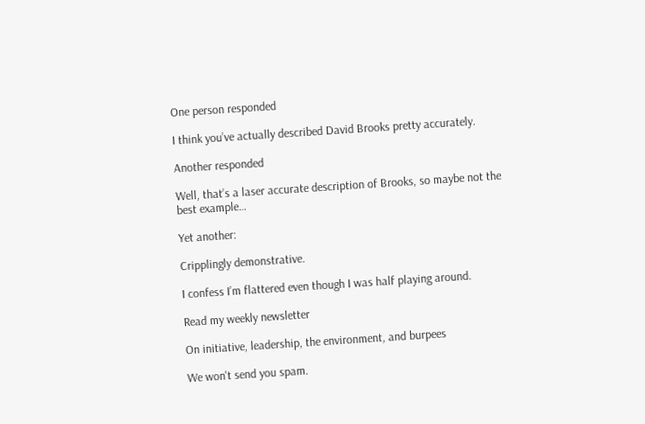One person responded

I think you’ve actually described David Brooks pretty accurately.

Another responded

Well, that’s a laser accurate description of Brooks, so maybe not the best example…

Yet another:

Cripplingly demonstrative.

I confess I’m flattered even though I was half playing around.

Read my weekly newsletter

On initiative, leadership, the environment, and burpees

We won't send you spam.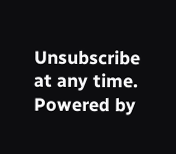Unsubscribe at any time. Powered by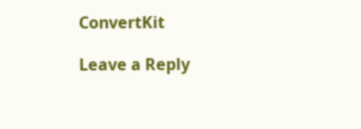ConvertKit

Leave a Reply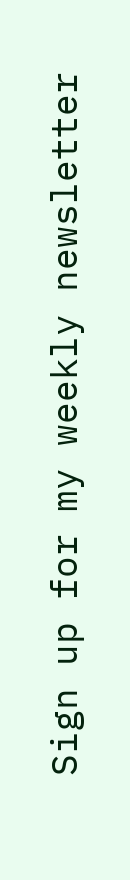Sign up for my weekly newsletter